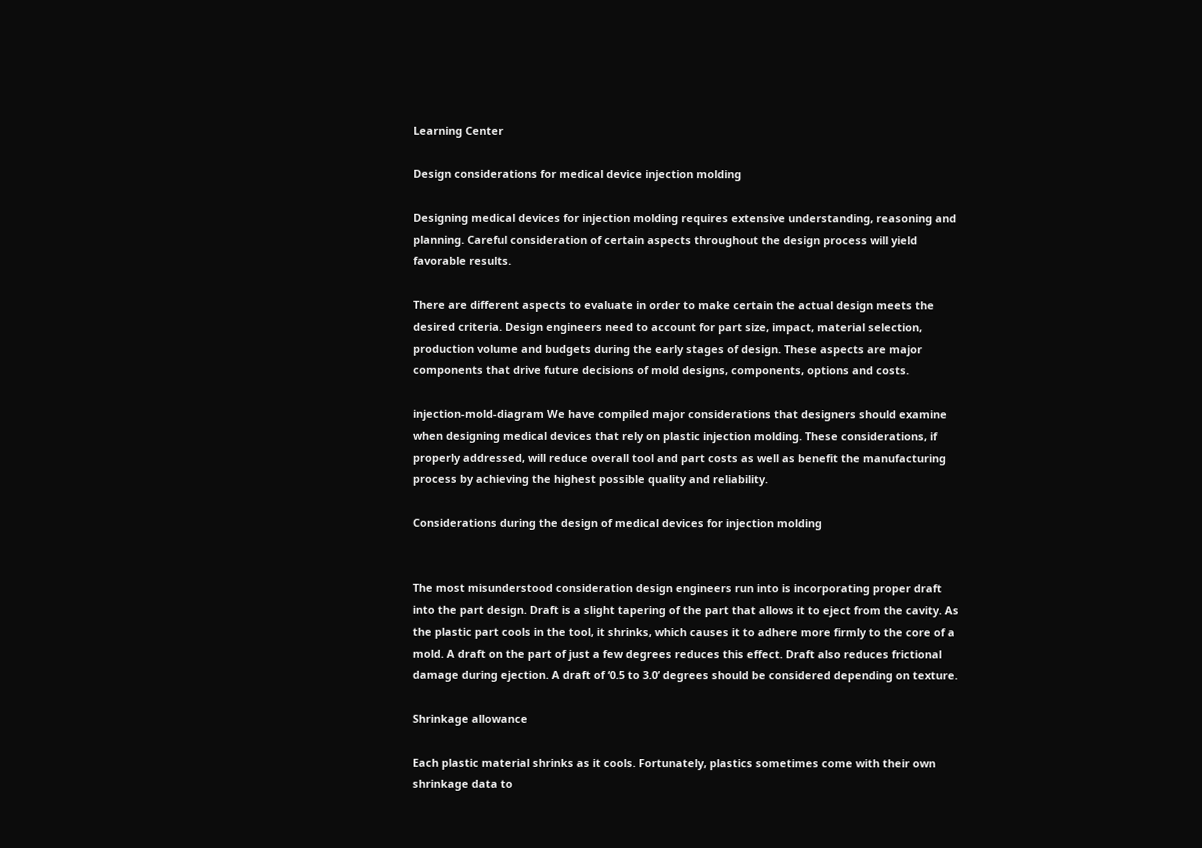Learning Center

Design considerations for medical device injection molding

Designing medical devices for injection molding requires extensive understanding, reasoning and planning. Careful consideration of certain aspects throughout the design process will yield favorable results.

There are different aspects to evaluate in order to make certain the actual design meets the desired criteria. Design engineers need to account for part size, impact, material selection, production volume and budgets during the early stages of design. These aspects are major components that drive future decisions of mold designs, components, options and costs.

injection-mold-diagram We have compiled major considerations that designers should examine when designing medical devices that rely on plastic injection molding. These considerations, if properly addressed, will reduce overall tool and part costs as well as benefit the manufacturing process by achieving the highest possible quality and reliability.

Considerations during the design of medical devices for injection molding


The most misunderstood consideration design engineers run into is incorporating proper draft into the part design. Draft is a slight tapering of the part that allows it to eject from the cavity. As the plastic part cools in the tool, it shrinks, which causes it to adhere more firmly to the core of a mold. A draft on the part of just a few degrees reduces this effect. Draft also reduces frictional damage during ejection. A draft of ‘0.5 to 3.0’ degrees should be considered depending on texture.

Shrinkage allowance

Each plastic material shrinks as it cools. Fortunately, plastics sometimes come with their own shrinkage data to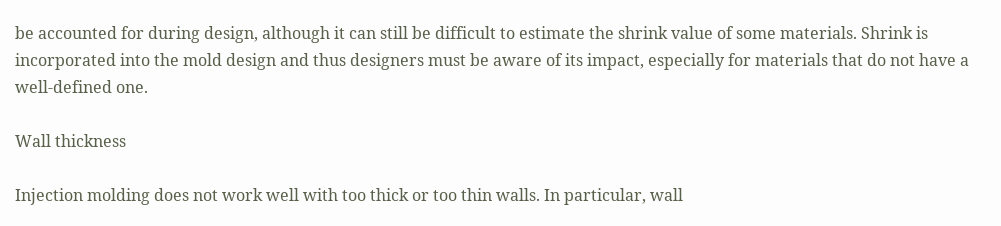be accounted for during design, although it can still be difficult to estimate the shrink value of some materials. Shrink is incorporated into the mold design and thus designers must be aware of its impact, especially for materials that do not have a well-defined one.

Wall thickness

Injection molding does not work well with too thick or too thin walls. In particular, wall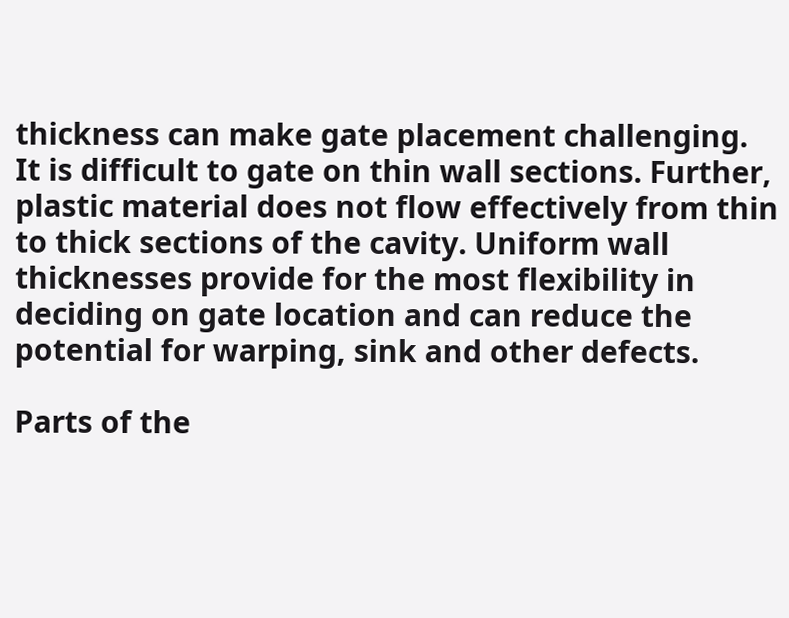thickness can make gate placement challenging. It is difficult to gate on thin wall sections. Further, plastic material does not flow effectively from thin to thick sections of the cavity. Uniform wall thicknesses provide for the most flexibility in deciding on gate location and can reduce the potential for warping, sink and other defects.

Parts of the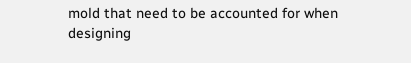mold that need to be accounted for when designing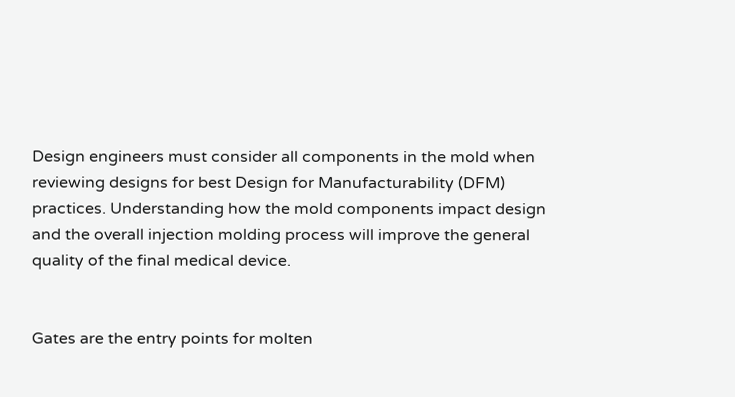Design engineers must consider all components in the mold when reviewing designs for best Design for Manufacturability (DFM) practices. Understanding how the mold components impact design and the overall injection molding process will improve the general quality of the final medical device.


Gates are the entry points for molten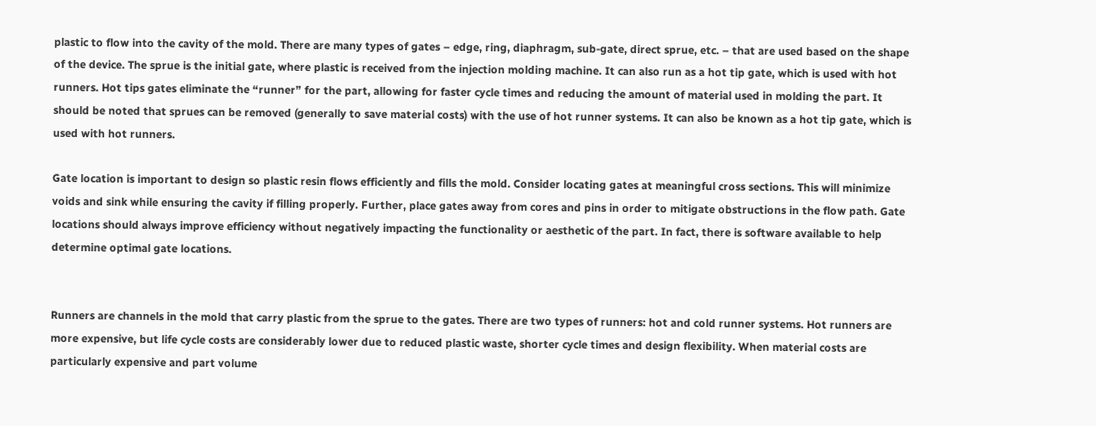plastic to flow into the cavity of the mold. There are many types of gates – edge, ring, diaphragm, sub-gate, direct sprue, etc. – that are used based on the shape of the device. The sprue is the initial gate, where plastic is received from the injection molding machine. It can also run as a hot tip gate, which is used with hot runners. Hot tips gates eliminate the “runner” for the part, allowing for faster cycle times and reducing the amount of material used in molding the part. It should be noted that sprues can be removed (generally to save material costs) with the use of hot runner systems. It can also be known as a hot tip gate, which is used with hot runners.

Gate location is important to design so plastic resin flows efficiently and fills the mold. Consider locating gates at meaningful cross sections. This will minimize voids and sink while ensuring the cavity if filling properly. Further, place gates away from cores and pins in order to mitigate obstructions in the flow path. Gate locations should always improve efficiency without negatively impacting the functionality or aesthetic of the part. In fact, there is software available to help determine optimal gate locations.


Runners are channels in the mold that carry plastic from the sprue to the gates. There are two types of runners: hot and cold runner systems. Hot runners are more expensive, but life cycle costs are considerably lower due to reduced plastic waste, shorter cycle times and design flexibility. When material costs are particularly expensive and part volume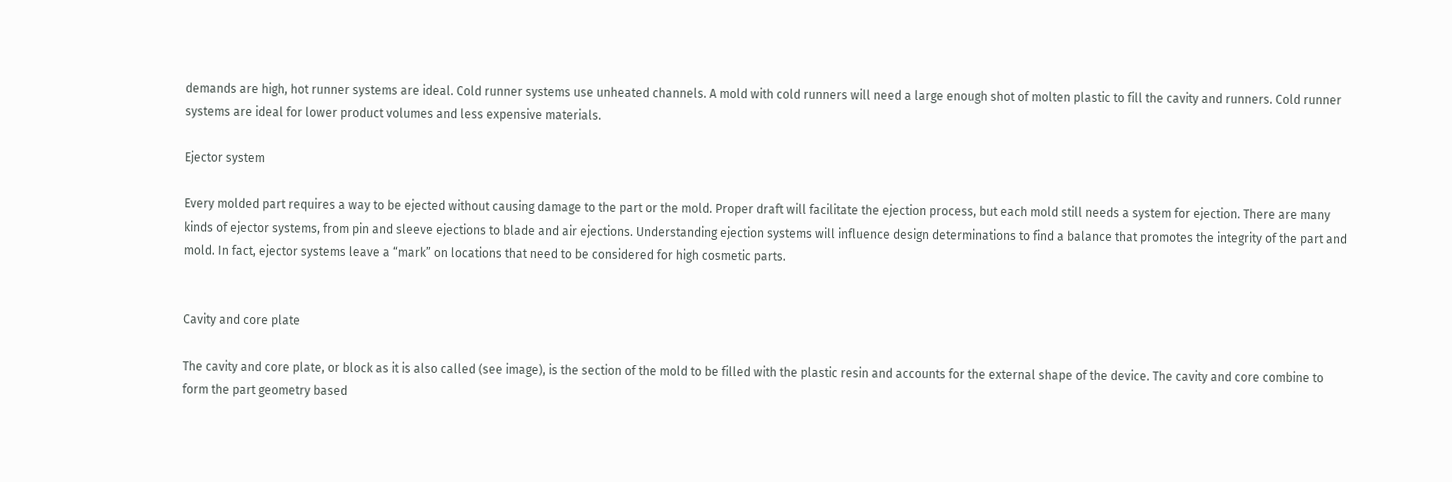demands are high, hot runner systems are ideal. Cold runner systems use unheated channels. A mold with cold runners will need a large enough shot of molten plastic to fill the cavity and runners. Cold runner systems are ideal for lower product volumes and less expensive materials.

Ejector system

Every molded part requires a way to be ejected without causing damage to the part or the mold. Proper draft will facilitate the ejection process, but each mold still needs a system for ejection. There are many kinds of ejector systems, from pin and sleeve ejections to blade and air ejections. Understanding ejection systems will influence design determinations to find a balance that promotes the integrity of the part and mold. In fact, ejector systems leave a “mark” on locations that need to be considered for high cosmetic parts.


Cavity and core plate

The cavity and core plate, or block as it is also called (see image), is the section of the mold to be filled with the plastic resin and accounts for the external shape of the device. The cavity and core combine to form the part geometry based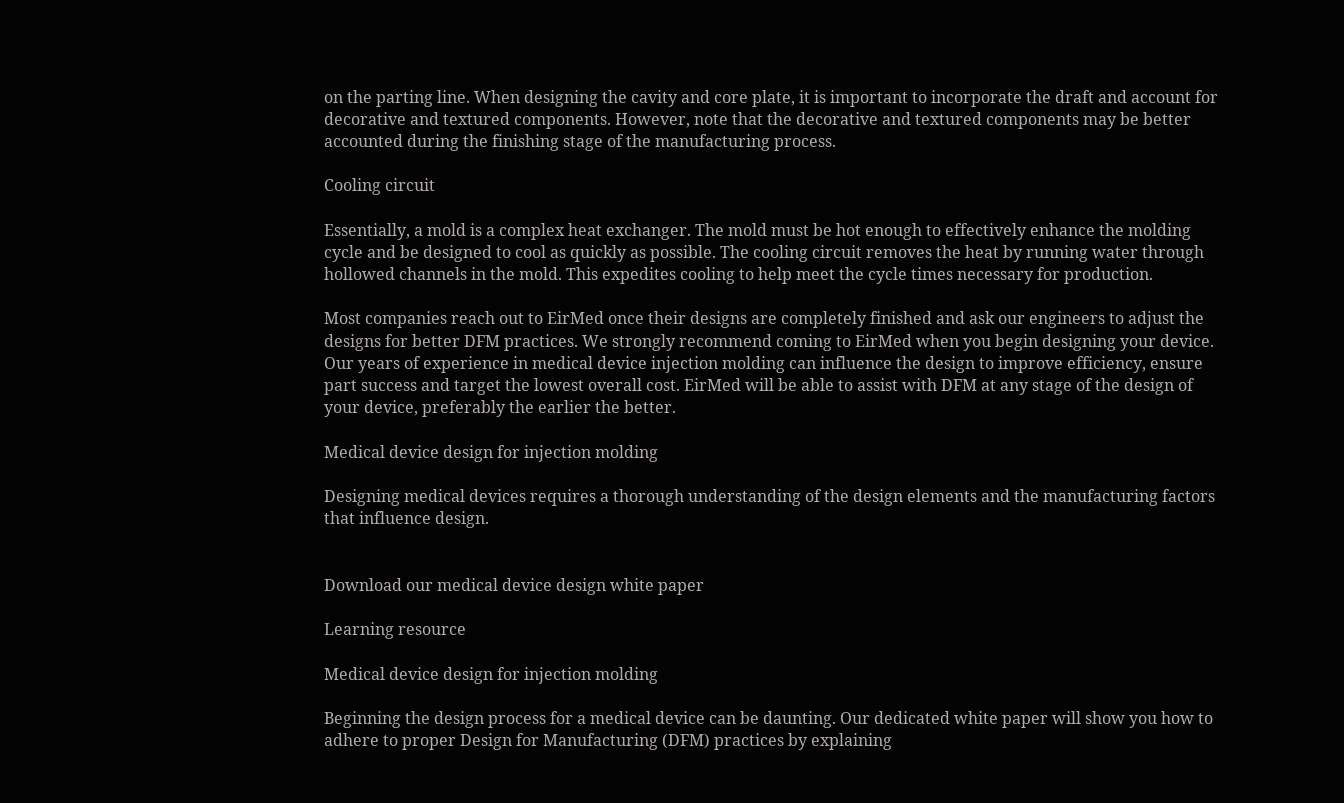on the parting line. When designing the cavity and core plate, it is important to incorporate the draft and account for decorative and textured components. However, note that the decorative and textured components may be better accounted during the finishing stage of the manufacturing process.

Cooling circuit

Essentially, a mold is a complex heat exchanger. The mold must be hot enough to effectively enhance the molding cycle and be designed to cool as quickly as possible. The cooling circuit removes the heat by running water through hollowed channels in the mold. This expedites cooling to help meet the cycle times necessary for production.

Most companies reach out to EirMed once their designs are completely finished and ask our engineers to adjust the designs for better DFM practices. We strongly recommend coming to EirMed when you begin designing your device. Our years of experience in medical device injection molding can influence the design to improve efficiency, ensure part success and target the lowest overall cost. EirMed will be able to assist with DFM at any stage of the design of your device, preferably the earlier the better.

Medical device design for injection molding

Designing medical devices requires a thorough understanding of the design elements and the manufacturing factors that influence design.


Download our medical device design white paper

Learning resource

Medical device design for injection molding

Beginning the design process for a medical device can be daunting. Our dedicated white paper will show you how to adhere to proper Design for Manufacturing (DFM) practices by explaining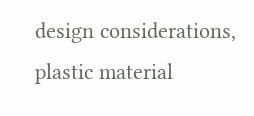design considerations, plastic material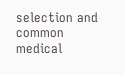selection and common medical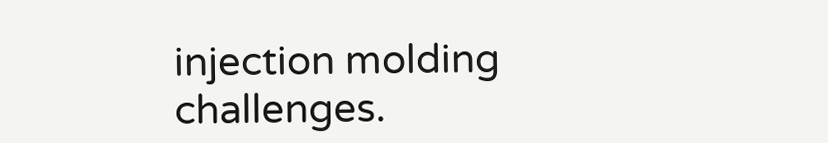injection molding challenges.